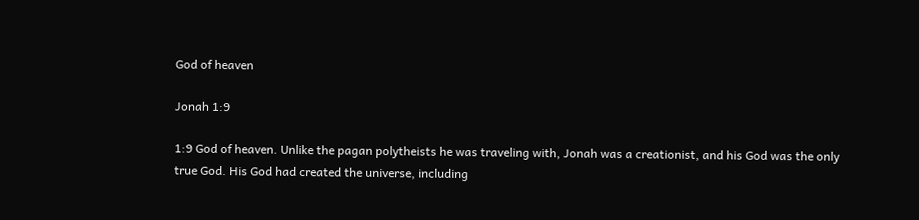God of heaven

Jonah 1:9

1:9 God of heaven. Unlike the pagan polytheists he was traveling with, Jonah was a creationist, and his God was the only true God. His God had created the universe, including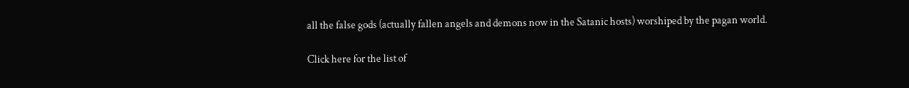all the false gods (actually fallen angels and demons now in the Satanic hosts) worshiped by the pagan world.

Click here for the list of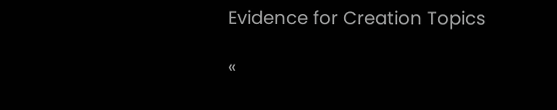Evidence for Creation Topics

«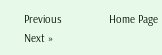Previous                Home Page                 Next »